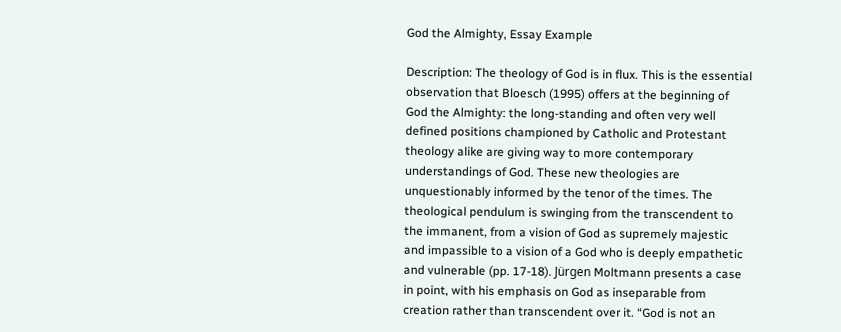God the Almighty, Essay Example

Description: The theology of God is in flux. This is the essential observation that Bloesch (1995) offers at the beginning of God the Almighty: the long-standing and often very well defined positions championed by Catholic and Protestant theology alike are giving way to more contemporary understandings of God. These new theologies are unquestionably informed by the tenor of the times. The theological pendulum is swinging from the transcendent to the immanent, from a vision of God as supremely majestic and impassible to a vision of a God who is deeply empathetic and vulnerable (pp. 17-18). Jürgen Moltmann presents a case in point, with his emphasis on God as inseparable from creation rather than transcendent over it. “God is not an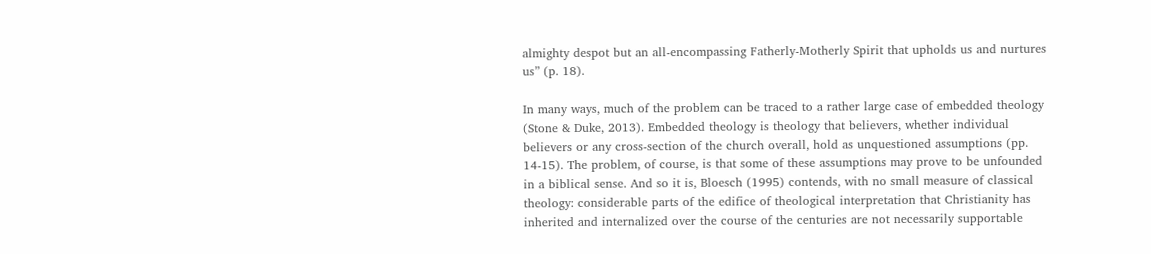almighty despot but an all-encompassing Fatherly-Motherly Spirit that upholds us and nurtures us” (p. 18).

In many ways, much of the problem can be traced to a rather large case of embedded theology (Stone & Duke, 2013). Embedded theology is theology that believers, whether individual believers or any cross-section of the church overall, hold as unquestioned assumptions (pp. 14-15). The problem, of course, is that some of these assumptions may prove to be unfounded in a biblical sense. And so it is, Bloesch (1995) contends, with no small measure of classical theology: considerable parts of the edifice of theological interpretation that Christianity has inherited and internalized over the course of the centuries are not necessarily supportable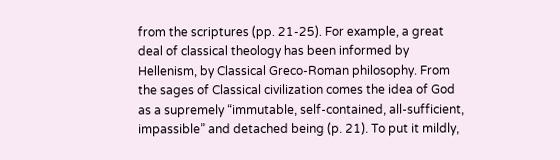from the scriptures (pp. 21-25). For example, a great deal of classical theology has been informed by Hellenism, by Classical Greco-Roman philosophy. From the sages of Classical civilization comes the idea of God as a supremely “immutable, self-contained, all-sufficient, impassible” and detached being (p. 21). To put it mildly,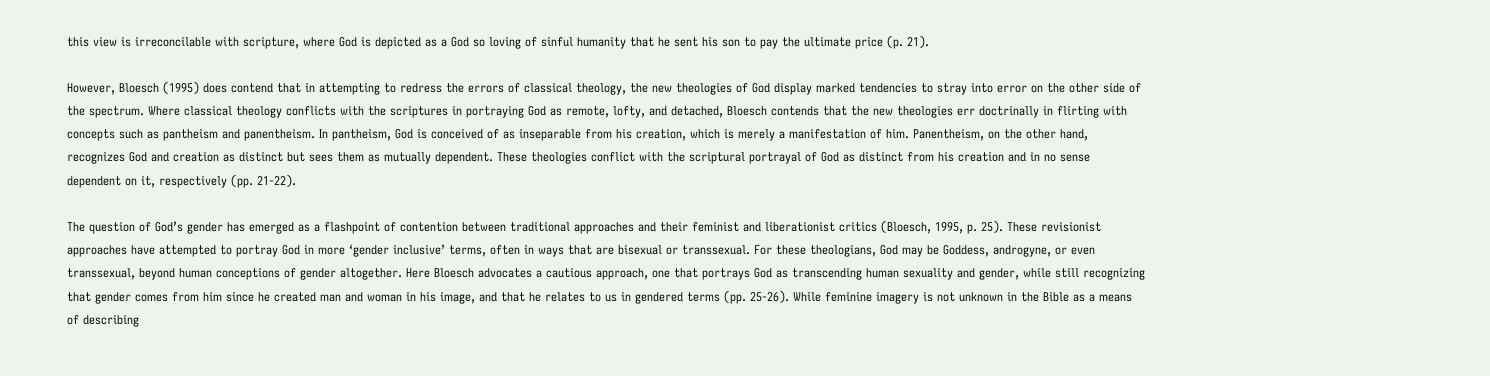this view is irreconcilable with scripture, where God is depicted as a God so loving of sinful humanity that he sent his son to pay the ultimate price (p. 21).

However, Bloesch (1995) does contend that in attempting to redress the errors of classical theology, the new theologies of God display marked tendencies to stray into error on the other side of the spectrum. Where classical theology conflicts with the scriptures in portraying God as remote, lofty, and detached, Bloesch contends that the new theologies err doctrinally in flirting with concepts such as pantheism and panentheism. In pantheism, God is conceived of as inseparable from his creation, which is merely a manifestation of him. Panentheism, on the other hand, recognizes God and creation as distinct but sees them as mutually dependent. These theologies conflict with the scriptural portrayal of God as distinct from his creation and in no sense dependent on it, respectively (pp. 21-22).

The question of God’s gender has emerged as a flashpoint of contention between traditional approaches and their feminist and liberationist critics (Bloesch, 1995, p. 25). These revisionist approaches have attempted to portray God in more ‘gender inclusive’ terms, often in ways that are bisexual or transsexual. For these theologians, God may be Goddess, androgyne, or even transsexual, beyond human conceptions of gender altogether. Here Bloesch advocates a cautious approach, one that portrays God as transcending human sexuality and gender, while still recognizing that gender comes from him since he created man and woman in his image, and that he relates to us in gendered terms (pp. 25-26). While feminine imagery is not unknown in the Bible as a means of describing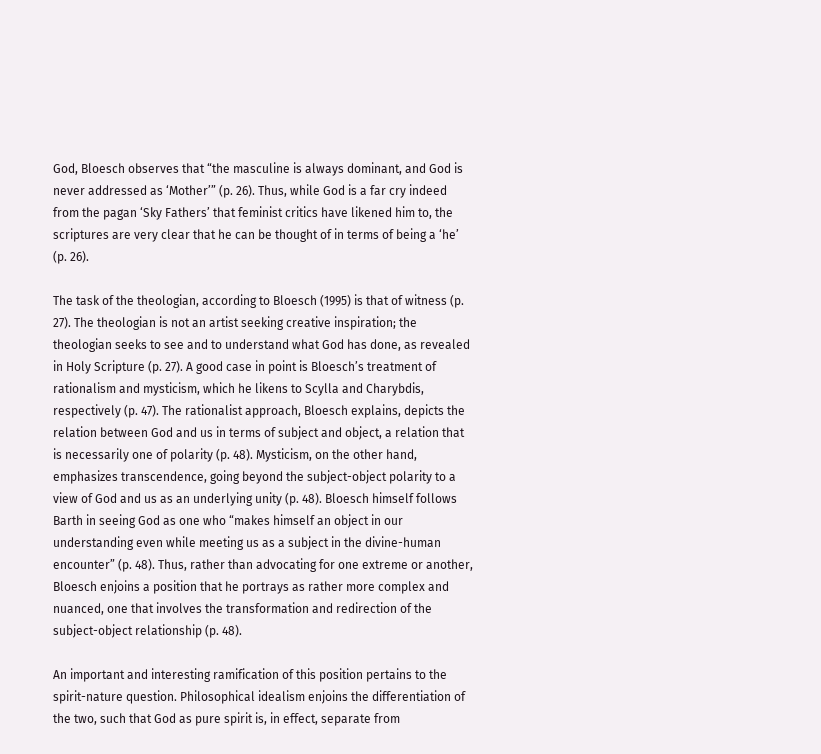God, Bloesch observes that “the masculine is always dominant, and God is never addressed as ‘Mother’” (p. 26). Thus, while God is a far cry indeed from the pagan ‘Sky Fathers’ that feminist critics have likened him to, the scriptures are very clear that he can be thought of in terms of being a ‘he’ (p. 26).

The task of the theologian, according to Bloesch (1995) is that of witness (p. 27). The theologian is not an artist seeking creative inspiration; the theologian seeks to see and to understand what God has done, as revealed in Holy Scripture (p. 27). A good case in point is Bloesch’s treatment of rationalism and mysticism, which he likens to Scylla and Charybdis, respectively (p. 47). The rationalist approach, Bloesch explains, depicts the relation between God and us in terms of subject and object, a relation that is necessarily one of polarity (p. 48). Mysticism, on the other hand, emphasizes transcendence, going beyond the subject-object polarity to a view of God and us as an underlying unity (p. 48). Bloesch himself follows Barth in seeing God as one who “makes himself an object in our understanding even while meeting us as a subject in the divine-human encounter” (p. 48). Thus, rather than advocating for one extreme or another, Bloesch enjoins a position that he portrays as rather more complex and nuanced, one that involves the transformation and redirection of the subject-object relationship (p. 48).

An important and interesting ramification of this position pertains to the spirit-nature question. Philosophical idealism enjoins the differentiation of the two, such that God as pure spirit is, in effect, separate from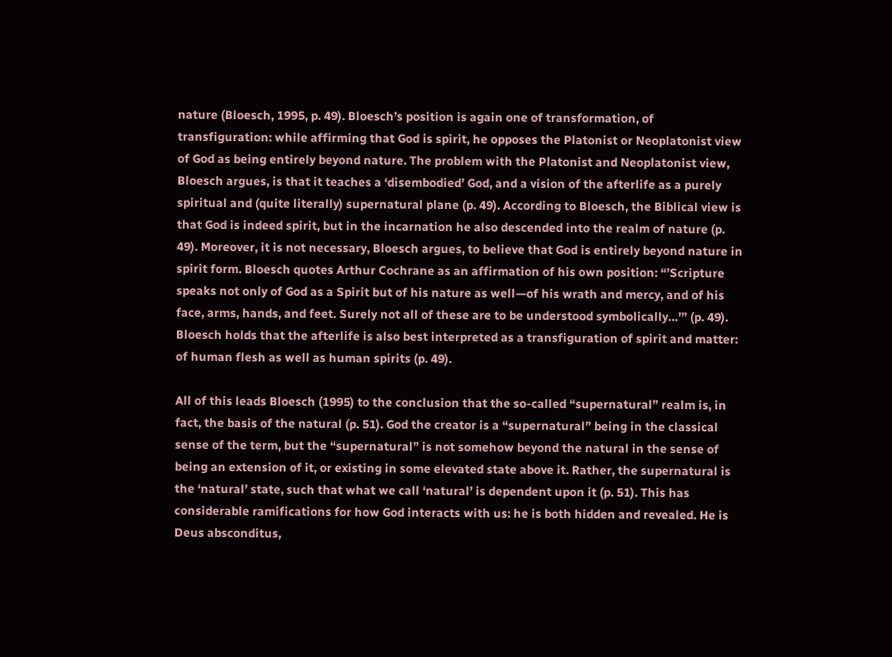nature (Bloesch, 1995, p. 49). Bloesch’s position is again one of transformation, of transfiguration: while affirming that God is spirit, he opposes the Platonist or Neoplatonist view of God as being entirely beyond nature. The problem with the Platonist and Neoplatonist view, Bloesch argues, is that it teaches a ‘disembodied’ God, and a vision of the afterlife as a purely spiritual and (quite literally) supernatural plane (p. 49). According to Bloesch, the Biblical view is that God is indeed spirit, but in the incarnation he also descended into the realm of nature (p. 49). Moreover, it is not necessary, Bloesch argues, to believe that God is entirely beyond nature in spirit form. Bloesch quotes Arthur Cochrane as an affirmation of his own position: “’Scripture speaks not only of God as a Spirit but of his nature as well—of his wrath and mercy, and of his face, arms, hands, and feet. Surely not all of these are to be understood symbolically…’” (p. 49). Bloesch holds that the afterlife is also best interpreted as a transfiguration of spirit and matter: of human flesh as well as human spirits (p. 49).

All of this leads Bloesch (1995) to the conclusion that the so-called “supernatural” realm is, in fact, the basis of the natural (p. 51). God the creator is a “supernatural” being in the classical sense of the term, but the “supernatural” is not somehow beyond the natural in the sense of being an extension of it, or existing in some elevated state above it. Rather, the supernatural is the ‘natural’ state, such that what we call ‘natural’ is dependent upon it (p. 51). This has considerable ramifications for how God interacts with us: he is both hidden and revealed. He is Deus absconditus,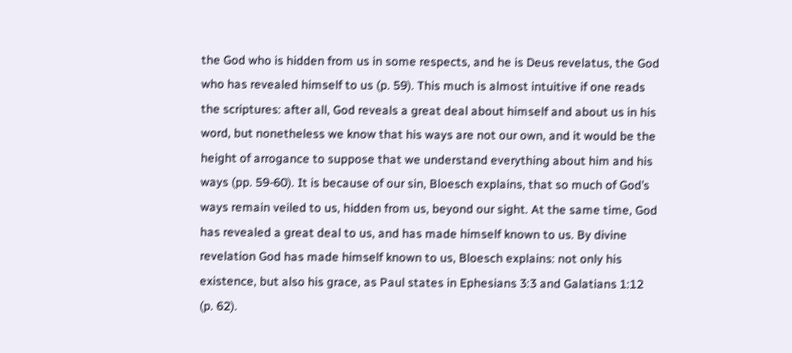the God who is hidden from us in some respects, and he is Deus revelatus, the God who has revealed himself to us (p. 59). This much is almost intuitive if one reads the scriptures: after all, God reveals a great deal about himself and about us in his word, but nonetheless we know that his ways are not our own, and it would be the height of arrogance to suppose that we understand everything about him and his ways (pp. 59-60). It is because of our sin, Bloesch explains, that so much of God’s ways remain veiled to us, hidden from us, beyond our sight. At the same time, God has revealed a great deal to us, and has made himself known to us. By divine revelation God has made himself known to us, Bloesch explains: not only his existence, but also his grace, as Paul states in Ephesians 3:3 and Galatians 1:12 (p. 62).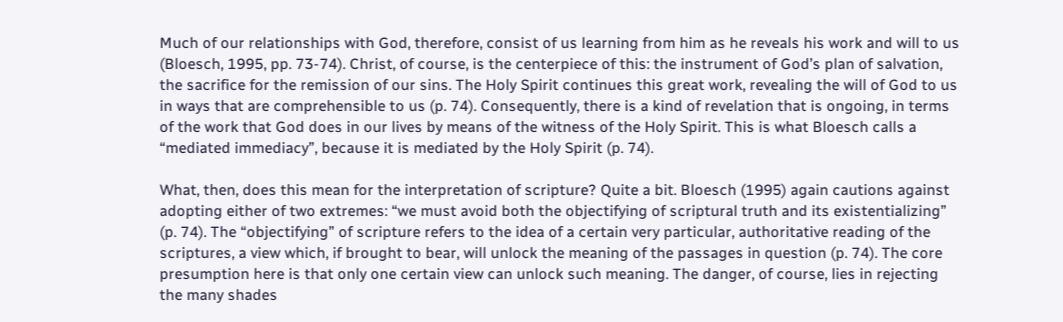Much of our relationships with God, therefore, consist of us learning from him as he reveals his work and will to us (Bloesch, 1995, pp. 73-74). Christ, of course, is the centerpiece of this: the instrument of God’s plan of salvation, the sacrifice for the remission of our sins. The Holy Spirit continues this great work, revealing the will of God to us in ways that are comprehensible to us (p. 74). Consequently, there is a kind of revelation that is ongoing, in terms of the work that God does in our lives by means of the witness of the Holy Spirit. This is what Bloesch calls a “mediated immediacy”, because it is mediated by the Holy Spirit (p. 74).

What, then, does this mean for the interpretation of scripture? Quite a bit. Bloesch (1995) again cautions against adopting either of two extremes: “we must avoid both the objectifying of scriptural truth and its existentializing” (p. 74). The “objectifying” of scripture refers to the idea of a certain very particular, authoritative reading of the scriptures, a view which, if brought to bear, will unlock the meaning of the passages in question (p. 74). The core presumption here is that only one certain view can unlock such meaning. The danger, of course, lies in rejecting the many shades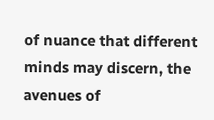of nuance that different minds may discern, the avenues of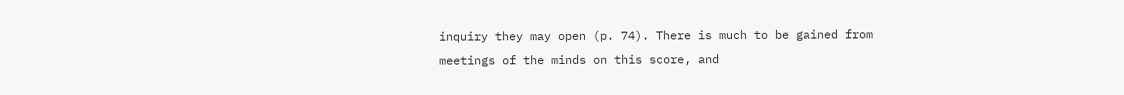inquiry they may open (p. 74). There is much to be gained from meetings of the minds on this score, and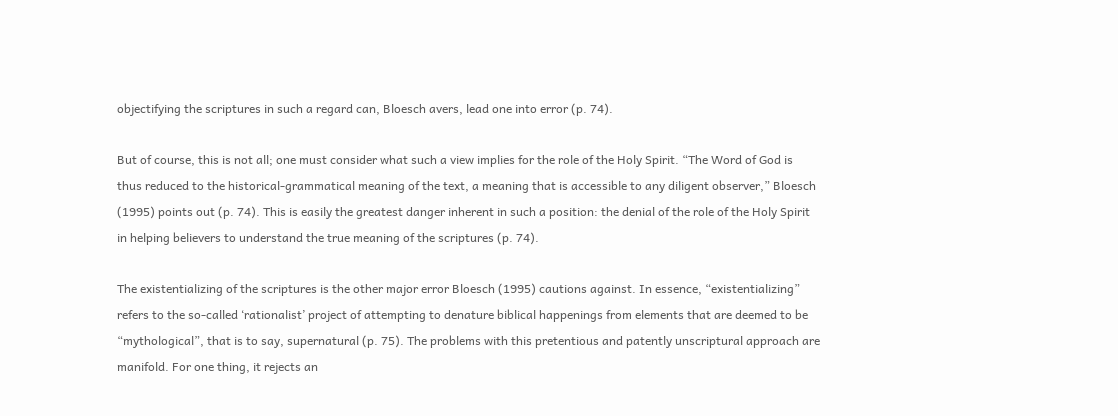objectifying the scriptures in such a regard can, Bloesch avers, lead one into error (p. 74).

But of course, this is not all; one must consider what such a view implies for the role of the Holy Spirit. “The Word of God is thus reduced to the historical-grammatical meaning of the text, a meaning that is accessible to any diligent observer,” Bloesch (1995) points out (p. 74). This is easily the greatest danger inherent in such a position: the denial of the role of the Holy Spirit in helping believers to understand the true meaning of the scriptures (p. 74).

The existentializing of the scriptures is the other major error Bloesch (1995) cautions against. In essence, “existentializing” refers to the so-called ‘rationalist’ project of attempting to denature biblical happenings from elements that are deemed to be “mythological”, that is to say, supernatural (p. 75). The problems with this pretentious and patently unscriptural approach are manifold. For one thing, it rejects an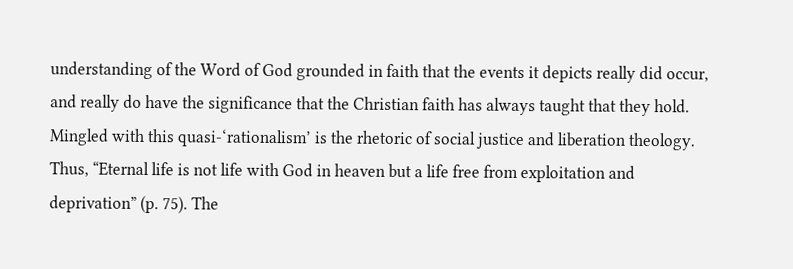understanding of the Word of God grounded in faith that the events it depicts really did occur, and really do have the significance that the Christian faith has always taught that they hold. Mingled with this quasi-‘rationalism’ is the rhetoric of social justice and liberation theology. Thus, “Eternal life is not life with God in heaven but a life free from exploitation and deprivation” (p. 75). The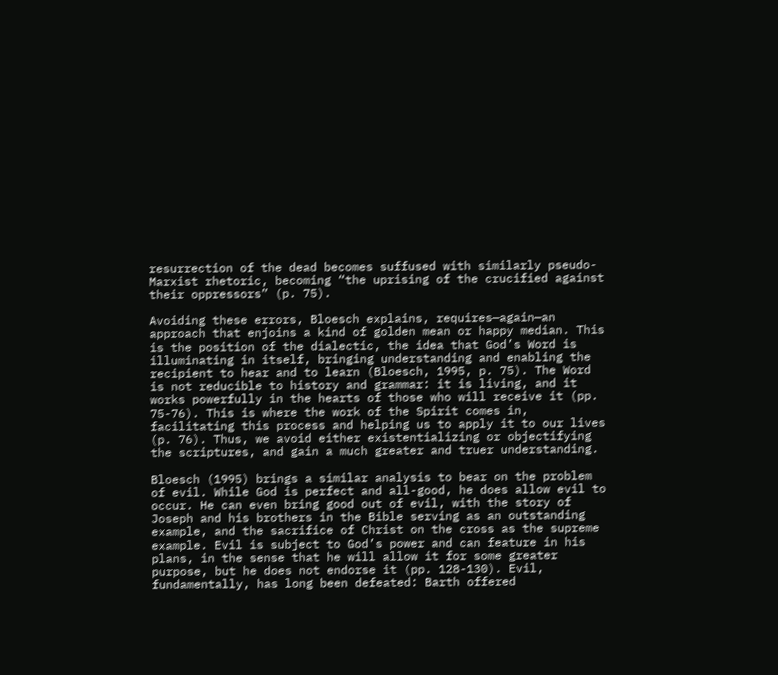resurrection of the dead becomes suffused with similarly pseudo-Marxist rhetoric, becoming “the uprising of the crucified against their oppressors” (p. 75).

Avoiding these errors, Bloesch explains, requires—again—an approach that enjoins a kind of golden mean or happy median. This is the position of the dialectic, the idea that God’s Word is illuminating in itself, bringing understanding and enabling the recipient to hear and to learn (Bloesch, 1995, p. 75). The Word is not reducible to history and grammar: it is living, and it works powerfully in the hearts of those who will receive it (pp. 75-76). This is where the work of the Spirit comes in, facilitating this process and helping us to apply it to our lives (p. 76). Thus, we avoid either existentializing or objectifying the scriptures, and gain a much greater and truer understanding.

Bloesch (1995) brings a similar analysis to bear on the problem of evil. While God is perfect and all-good, he does allow evil to occur. He can even bring good out of evil, with the story of Joseph and his brothers in the Bible serving as an outstanding example, and the sacrifice of Christ on the cross as the supreme example. Evil is subject to God’s power and can feature in his plans, in the sense that he will allow it for some greater purpose, but he does not endorse it (pp. 128-130). Evil, fundamentally, has long been defeated: Barth offered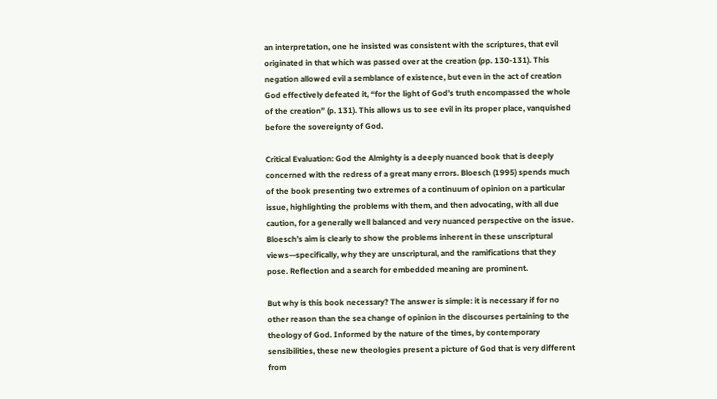an interpretation, one he insisted was consistent with the scriptures, that evil originated in that which was passed over at the creation (pp. 130-131). This negation allowed evil a semblance of existence, but even in the act of creation God effectively defeated it, “for the light of God’s truth encompassed the whole of the creation” (p. 131). This allows us to see evil in its proper place, vanquished before the sovereignty of God.

Critical Evaluation: God the Almighty is a deeply nuanced book that is deeply concerned with the redress of a great many errors. Bloesch (1995) spends much of the book presenting two extremes of a continuum of opinion on a particular issue, highlighting the problems with them, and then advocating, with all due caution, for a generally well balanced and very nuanced perspective on the issue. Bloesch’s aim is clearly to show the problems inherent in these unscriptural views—specifically, why they are unscriptural, and the ramifications that they pose. Reflection and a search for embedded meaning are prominent.

But why is this book necessary? The answer is simple: it is necessary if for no other reason than the sea change of opinion in the discourses pertaining to the theology of God. Informed by the nature of the times, by contemporary sensibilities, these new theologies present a picture of God that is very different from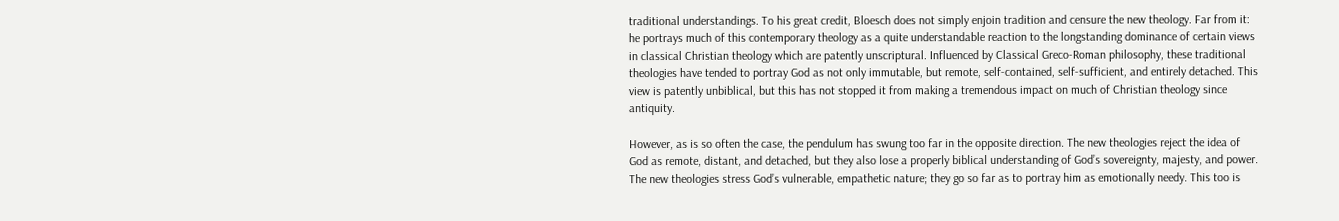traditional understandings. To his great credit, Bloesch does not simply enjoin tradition and censure the new theology. Far from it: he portrays much of this contemporary theology as a quite understandable reaction to the longstanding dominance of certain views in classical Christian theology which are patently unscriptural. Influenced by Classical Greco-Roman philosophy, these traditional theologies have tended to portray God as not only immutable, but remote, self-contained, self-sufficient, and entirely detached. This view is patently unbiblical, but this has not stopped it from making a tremendous impact on much of Christian theology since antiquity.

However, as is so often the case, the pendulum has swung too far in the opposite direction. The new theologies reject the idea of God as remote, distant, and detached, but they also lose a properly biblical understanding of God’s sovereignty, majesty, and power. The new theologies stress God’s vulnerable, empathetic nature; they go so far as to portray him as emotionally needy. This too is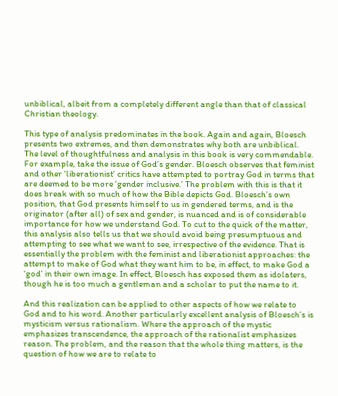unbiblical, albeit from a completely different angle than that of classical Christian theology.

This type of analysis predominates in the book. Again and again, Bloesch presents two extremes, and then demonstrates why both are unbiblical. The level of thoughtfulness and analysis in this book is very commendable. For example, take the issue of God’s gender. Bloesch observes that feminist and other ‘liberationist’ critics have attempted to portray God in terms that are deemed to be more ‘gender inclusive.’ The problem with this is that it does break with so much of how the Bible depicts God. Bloesch’s own position, that God presents himself to us in gendered terms, and is the originator (after all) of sex and gender, is nuanced and is of considerable importance for how we understand God. To cut to the quick of the matter, this analysis also tells us that we should avoid being presumptuous and attempting to see what we want to see, irrespective of the evidence. That is essentially the problem with the feminist and liberationist approaches: the attempt to make of God what they want him to be, in effect, to make God a ‘god’ in their own image. In effect, Bloesch has exposed them as idolaters, though he is too much a gentleman and a scholar to put the name to it.

And this realization can be applied to other aspects of how we relate to God and to his word. Another particularly excellent analysis of Bloesch’s is mysticism versus rationalism. Where the approach of the mystic emphasizes transcendence, the approach of the rationalist emphasizes reason. The problem, and the reason that the whole thing matters, is the question of how we are to relate to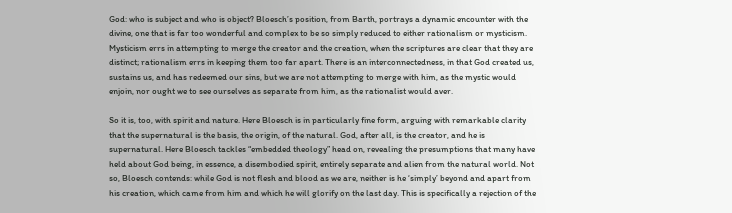God: who is subject and who is object? Bloesch’s position, from Barth, portrays a dynamic encounter with the divine, one that is far too wonderful and complex to be so simply reduced to either rationalism or mysticism. Mysticism errs in attempting to merge the creator and the creation, when the scriptures are clear that they are distinct; rationalism errs in keeping them too far apart. There is an interconnectedness, in that God created us, sustains us, and has redeemed our sins, but we are not attempting to merge with him, as the mystic would enjoin, nor ought we to see ourselves as separate from him, as the rationalist would aver.

So it is, too, with spirit and nature. Here Bloesch is in particularly fine form, arguing with remarkable clarity that the supernatural is the basis, the origin, of the natural. God, after all, is the creator, and he is supernatural. Here Bloesch tackles “embedded theology” head on, revealing the presumptions that many have held about God being, in essence, a disembodied spirit, entirely separate and alien from the natural world. Not so, Bloesch contends: while God is not flesh and blood as we are, neither is he ‘simply’ beyond and apart from his creation, which came from him and which he will glorify on the last day. This is specifically a rejection of the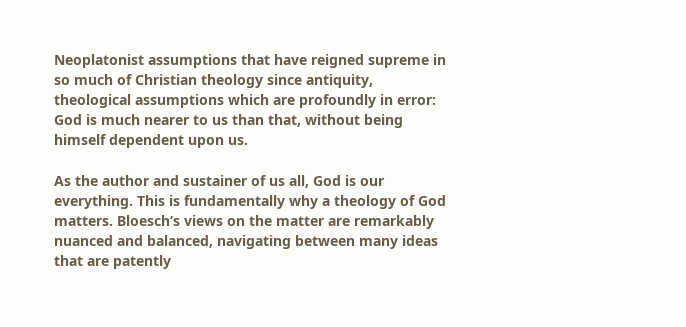Neoplatonist assumptions that have reigned supreme in so much of Christian theology since antiquity, theological assumptions which are profoundly in error: God is much nearer to us than that, without being himself dependent upon us.

As the author and sustainer of us all, God is our everything. This is fundamentally why a theology of God matters. Bloesch’s views on the matter are remarkably nuanced and balanced, navigating between many ideas that are patently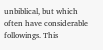unbiblical, but which often have considerable followings. This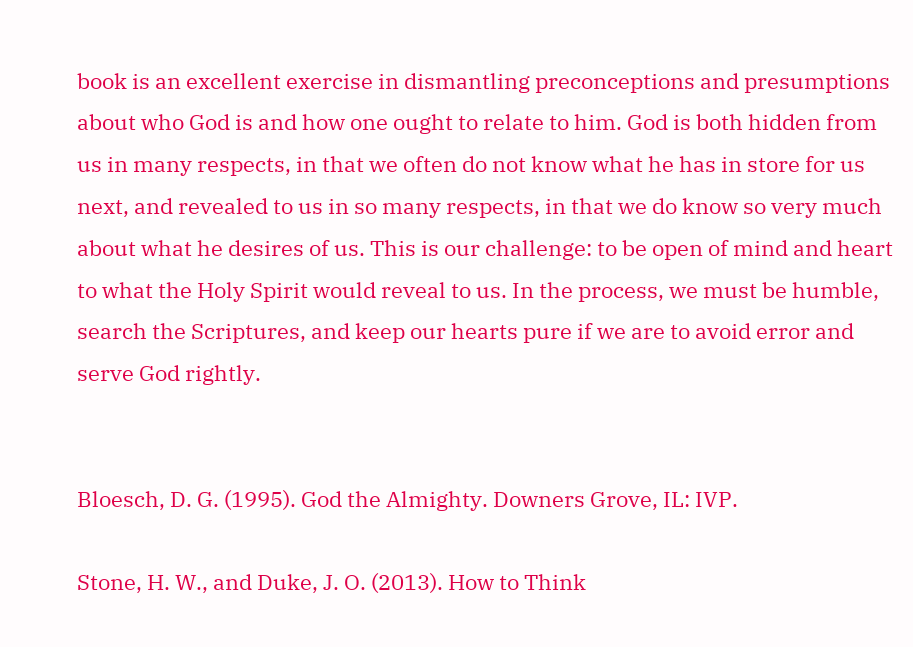book is an excellent exercise in dismantling preconceptions and presumptions about who God is and how one ought to relate to him. God is both hidden from us in many respects, in that we often do not know what he has in store for us next, and revealed to us in so many respects, in that we do know so very much about what he desires of us. This is our challenge: to be open of mind and heart to what the Holy Spirit would reveal to us. In the process, we must be humble, search the Scriptures, and keep our hearts pure if we are to avoid error and serve God rightly.


Bloesch, D. G. (1995). God the Almighty. Downers Grove, IL: IVP.

Stone, H. W., and Duke, J. O. (2013). How to Think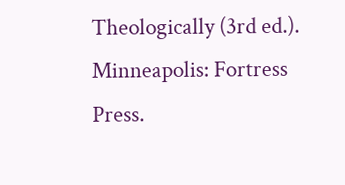Theologically (3rd ed.). Minneapolis: Fortress Press.